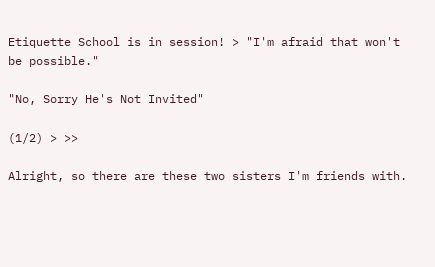Etiquette School is in session! > "I'm afraid that won't be possible."

"No, Sorry He's Not Invited"

(1/2) > >>

Alright, so there are these two sisters I'm friends with.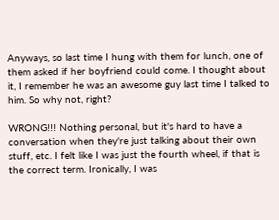Anyways, so last time I hung with them for lunch, one of them asked if her boyfriend could come. I thought about it, I remember he was an awesome guy last time I talked to him. So why not, right?

WRONG!!! Nothing personal, but it's hard to have a conversation when they're just talking about their own stuff, etc. I felt like I was just the fourth wheel, if that is the correct term. Ironically, I was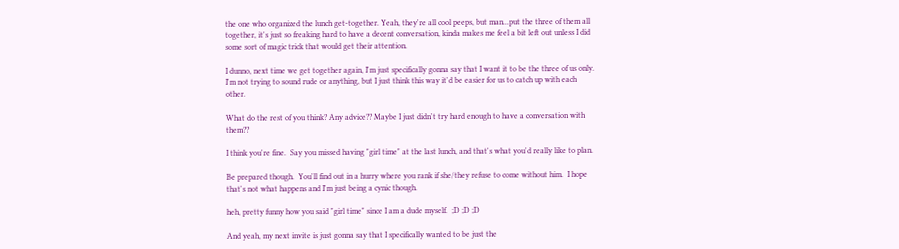the one who organized the lunch get-together. Yeah, they're all cool peeps, but man...put the three of them all together, it's just so freaking hard to have a decent conversation, kinda makes me feel a bit left out unless I did some sort of magic trick that would get their attention.

I dunno, next time we get together again, I'm just specifically gonna say that I want it to be the three of us only. I'm not trying to sound rude or anything, but I just think this way it'd be easier for us to catch up with each other.

What do the rest of you think? Any advice?? Maybe I just didn't try hard enough to have a conversation with them??

I think you're fine.  Say you missed having "girl time" at the last lunch, and that's what you'd really like to plan.

Be prepared though.  You'll find out in a hurry where you rank if she/they refuse to come without him.  I hope that's not what happens and I'm just being a cynic though.

heh, pretty funny how you said "girl time" since I am a dude myself.  ;D ;D ;D

And yeah, my next invite is just gonna say that I specifically wanted to be just the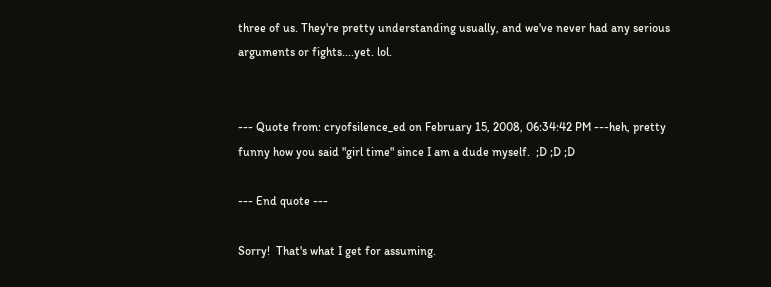three of us. They're pretty understanding usually, and we've never had any serious arguments or fights....yet. lol.


--- Quote from: cryofsilence_ed on February 15, 2008, 06:34:42 PM ---heh, pretty funny how you said "girl time" since I am a dude myself.  ;D ;D ;D

--- End quote ---

Sorry!  That's what I get for assuming.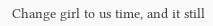Change girl to us time, and it still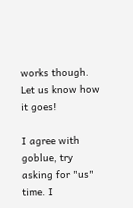works though.  Let us know how it goes!

I agree with goblue, try asking for "us" time. I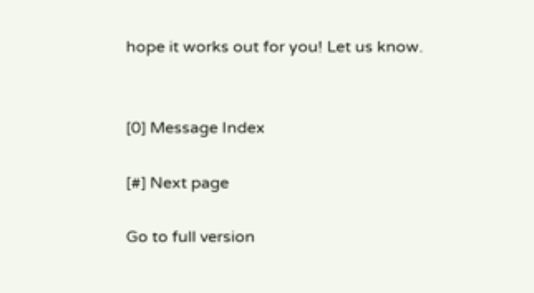hope it works out for you! Let us know.


[0] Message Index

[#] Next page

Go to full version